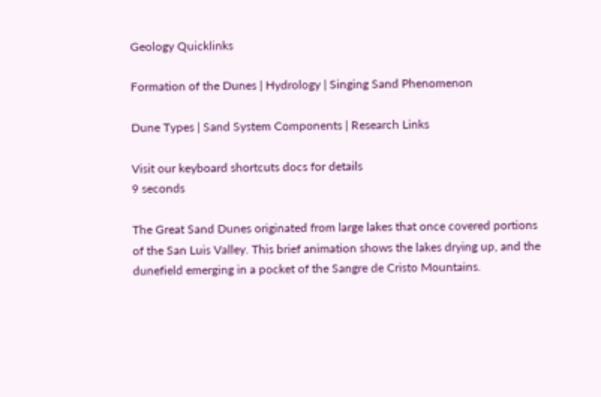Geology Quicklinks

Formation of the Dunes | Hydrology | Singing Sand Phenomenon

Dune Types | Sand System Components | Research Links

Visit our keyboard shortcuts docs for details
9 seconds

The Great Sand Dunes originated from large lakes that once covered portions of the San Luis Valley. This brief animation shows the lakes drying up, and the dunefield emerging in a pocket of the Sangre de Cristo Mountains.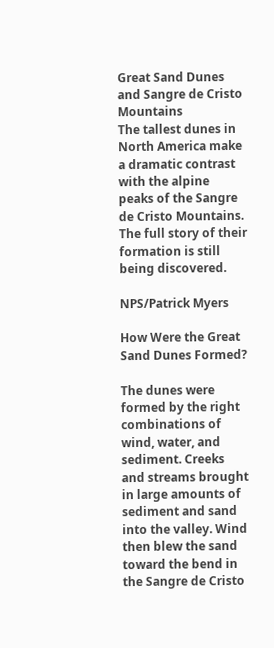Great Sand Dunes and Sangre de Cristo Mountains
The tallest dunes in North America make a dramatic contrast with the alpine peaks of the Sangre de Cristo Mountains. The full story of their formation is still being discovered.

NPS/Patrick Myers

How Were the Great Sand Dunes Formed?

The dunes were formed by the right combinations of wind, water, and sediment. Creeks and streams brought in large amounts of sediment and sand into the valley. Wind then blew the sand toward the bend in the Sangre de Cristo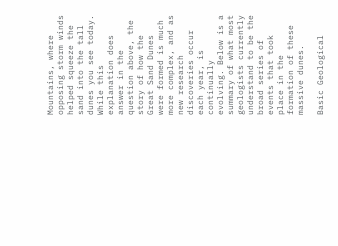Mountains, where opposing storm winds helped squeeze the sand into the tall dunes you see today. While this explanation does answer in the question above, the story of how the Great Sand Dunes were formed is much more complex, and as new research discoveries occur each year, is continually evolving. Below is a summary of what most geologists currently understand to be the broad series of events that took place in the formation of these massive dunes.

Basic Geological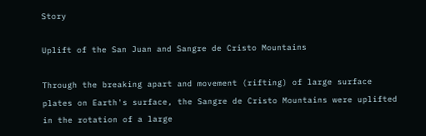Story

Uplift of the San Juan and Sangre de Cristo Mountains

Through the breaking apart and movement (rifting) of large surface plates on Earth's surface, the Sangre de Cristo Mountains were uplifted in the rotation of a large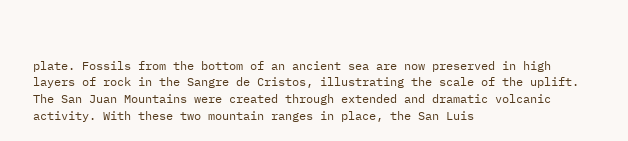plate. Fossils from the bottom of an ancient sea are now preserved in high layers of rock in the Sangre de Cristos, illustrating the scale of the uplift. The San Juan Mountains were created through extended and dramatic volcanic activity. With these two mountain ranges in place, the San Luis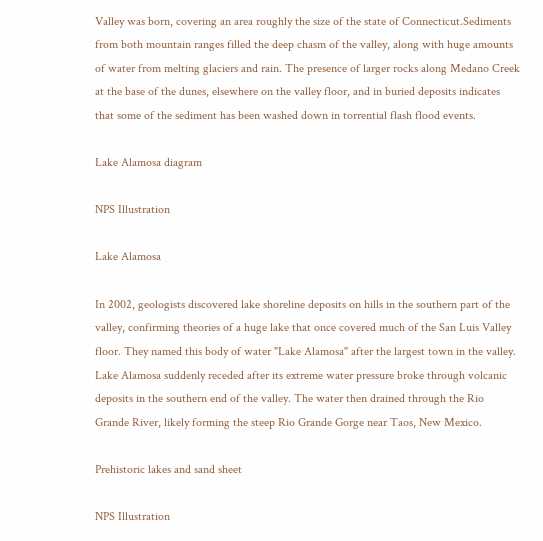Valley was born, covering an area roughly the size of the state of Connecticut.Sediments from both mountain ranges filled the deep chasm of the valley, along with huge amounts of water from melting glaciers and rain. The presence of larger rocks along Medano Creek at the base of the dunes, elsewhere on the valley floor, and in buried deposits indicates that some of the sediment has been washed down in torrential flash flood events.

Lake Alamosa diagram

NPS Illustration

Lake Alamosa

In 2002, geologists discovered lake shoreline deposits on hills in the southern part of the valley, confirming theories of a huge lake that once covered much of the San Luis Valley floor. They named this body of water "Lake Alamosa" after the largest town in the valley. Lake Alamosa suddenly receded after its extreme water pressure broke through volcanic deposits in the southern end of the valley. The water then drained through the Rio Grande River, likely forming the steep Rio Grande Gorge near Taos, New Mexico.

Prehistoric lakes and sand sheet

NPS Illustration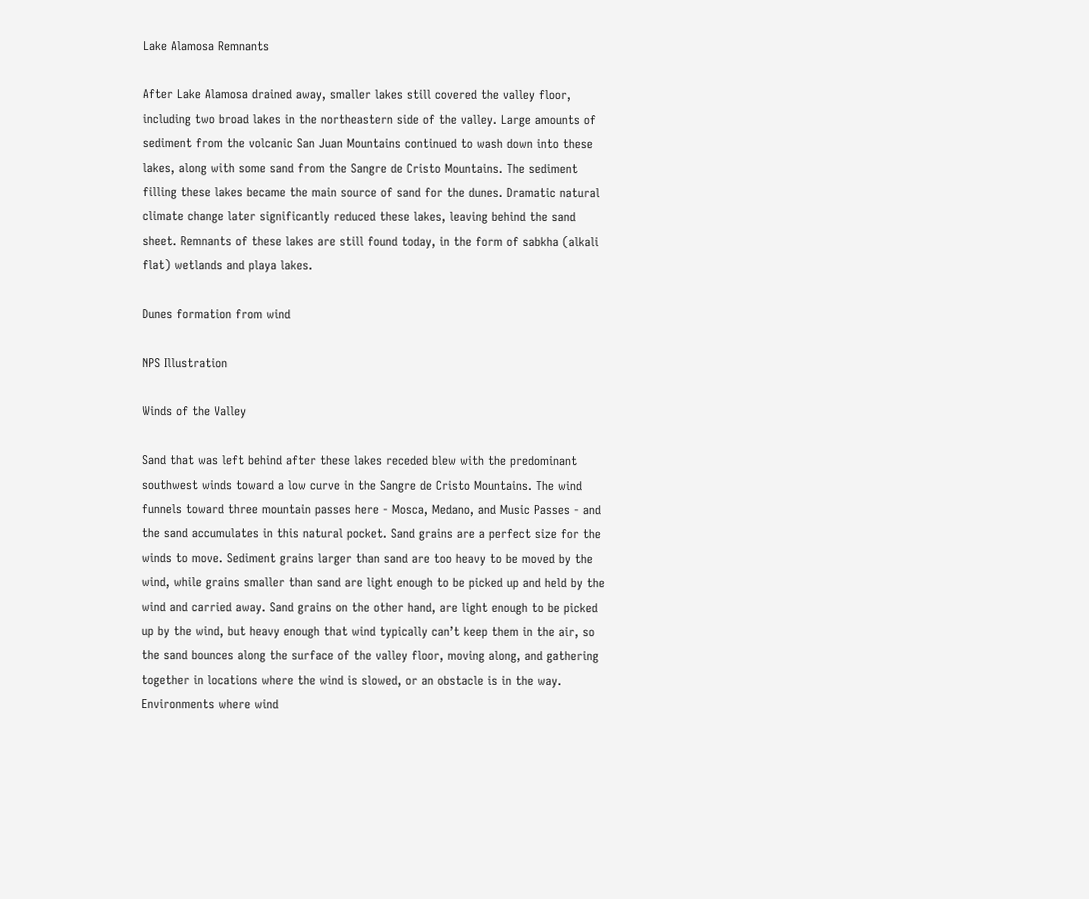Lake Alamosa Remnants

After Lake Alamosa drained away, smaller lakes still covered the valley floor, including two broad lakes in the northeastern side of the valley. Large amounts of sediment from the volcanic San Juan Mountains continued to wash down into these lakes, along with some sand from the Sangre de Cristo Mountains. The sediment filling these lakes became the main source of sand for the dunes. Dramatic natural climate change later significantly reduced these lakes, leaving behind the sand sheet. Remnants of these lakes are still found today, in the form of sabkha (alkali flat) wetlands and playa lakes.

Dunes formation from wind

NPS Illustration

Winds of the Valley

Sand that was left behind after these lakes receded blew with the predominant southwest winds toward a low curve in the Sangre de Cristo Mountains. The wind funnels toward three mountain passes here - Mosca, Medano, and Music Passes - and the sand accumulates in this natural pocket. Sand grains are a perfect size for the winds to move. Sediment grains larger than sand are too heavy to be moved by the wind, while grains smaller than sand are light enough to be picked up and held by the wind and carried away. Sand grains on the other hand, are light enough to be picked up by the wind, but heavy enough that wind typically can’t keep them in the air, so the sand bounces along the surface of the valley floor, moving along, and gathering together in locations where the wind is slowed, or an obstacle is in the way. Environments where wind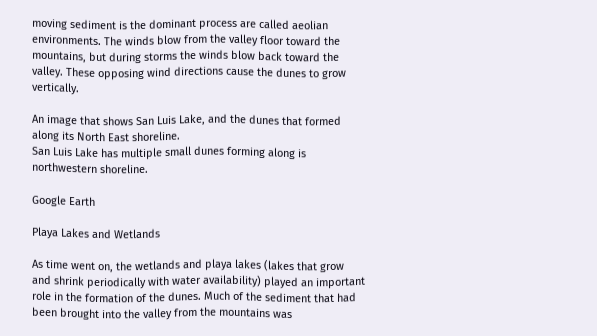moving sediment is the dominant process are called aeolian environments. The winds blow from the valley floor toward the mountains, but during storms the winds blow back toward the valley. These opposing wind directions cause the dunes to grow vertically.

An image that shows San Luis Lake, and the dunes that formed along its North East shoreline.
San Luis Lake has multiple small dunes forming along is northwestern shoreline.

Google Earth

Playa Lakes and Wetlands

As time went on, the wetlands and playa lakes (lakes that grow and shrink periodically with water availability) played an important role in the formation of the dunes. Much of the sediment that had been brought into the valley from the mountains was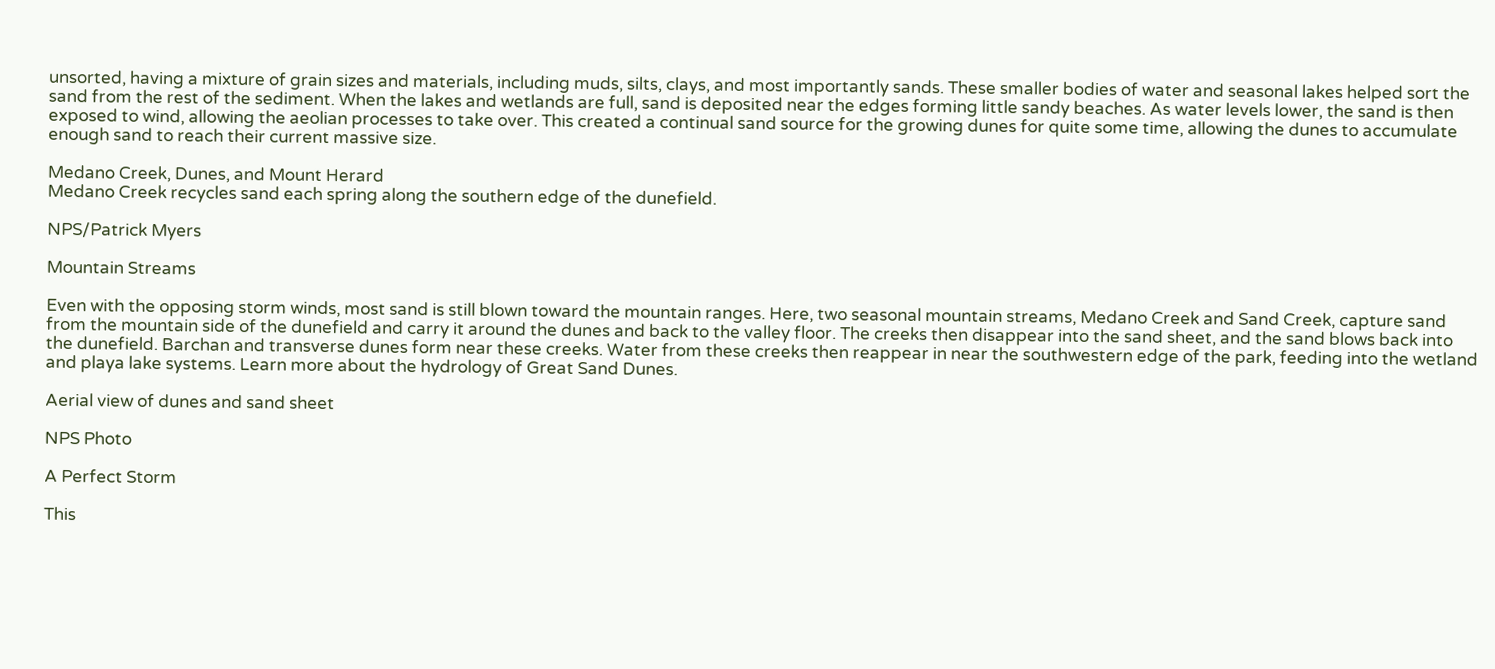unsorted, having a mixture of grain sizes and materials, including muds, silts, clays, and most importantly sands. These smaller bodies of water and seasonal lakes helped sort the sand from the rest of the sediment. When the lakes and wetlands are full, sand is deposited near the edges forming little sandy beaches. As water levels lower, the sand is then exposed to wind, allowing the aeolian processes to take over. This created a continual sand source for the growing dunes for quite some time, allowing the dunes to accumulate enough sand to reach their current massive size.

Medano Creek, Dunes, and Mount Herard
Medano Creek recycles sand each spring along the southern edge of the dunefield.

NPS/Patrick Myers

Mountain Streams

Even with the opposing storm winds, most sand is still blown toward the mountain ranges. Here, two seasonal mountain streams, Medano Creek and Sand Creek, capture sand from the mountain side of the dunefield and carry it around the dunes and back to the valley floor. The creeks then disappear into the sand sheet, and the sand blows back into the dunefield. Barchan and transverse dunes form near these creeks. Water from these creeks then reappear in near the southwestern edge of the park, feeding into the wetland and playa lake systems. Learn more about the hydrology of Great Sand Dunes.

Aerial view of dunes and sand sheet

NPS Photo

A Perfect Storm

This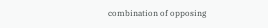combination of opposing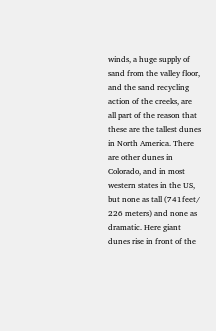winds, a huge supply of sand from the valley floor, and the sand recycling action of the creeks, are all part of the reason that these are the tallest dunes in North America. There are other dunes in Colorado, and in most western states in the US, but none as tall (741feet/ 226 meters) and none as dramatic. Here giant dunes rise in front of the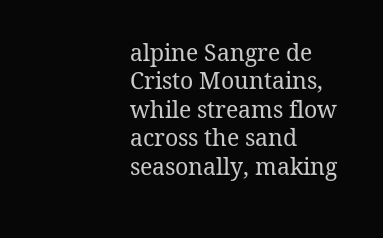alpine Sangre de Cristo Mountains, while streams flow across the sand seasonally, making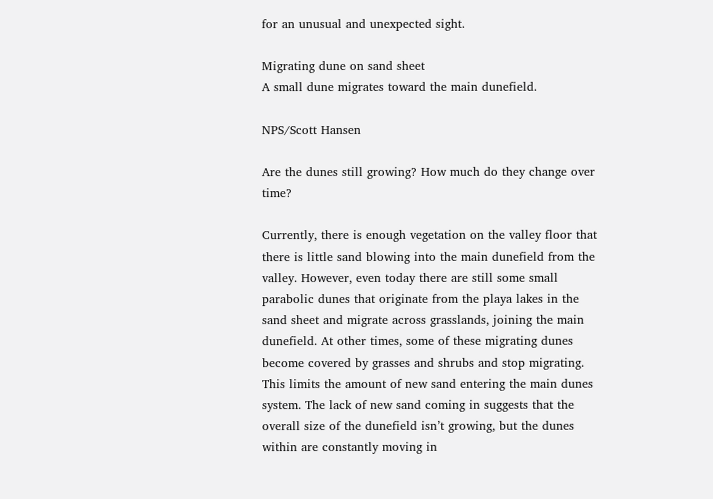for an unusual and unexpected sight.

Migrating dune on sand sheet
A small dune migrates toward the main dunefield.

NPS/Scott Hansen

Are the dunes still growing? How much do they change over time?

Currently, there is enough vegetation on the valley floor that there is little sand blowing into the main dunefield from the valley. However, even today there are still some small parabolic dunes that originate from the playa lakes in the sand sheet and migrate across grasslands, joining the main dunefield. At other times, some of these migrating dunes become covered by grasses and shrubs and stop migrating. This limits the amount of new sand entering the main dunes system. The lack of new sand coming in suggests that the overall size of the dunefield isn’t growing, but the dunes within are constantly moving in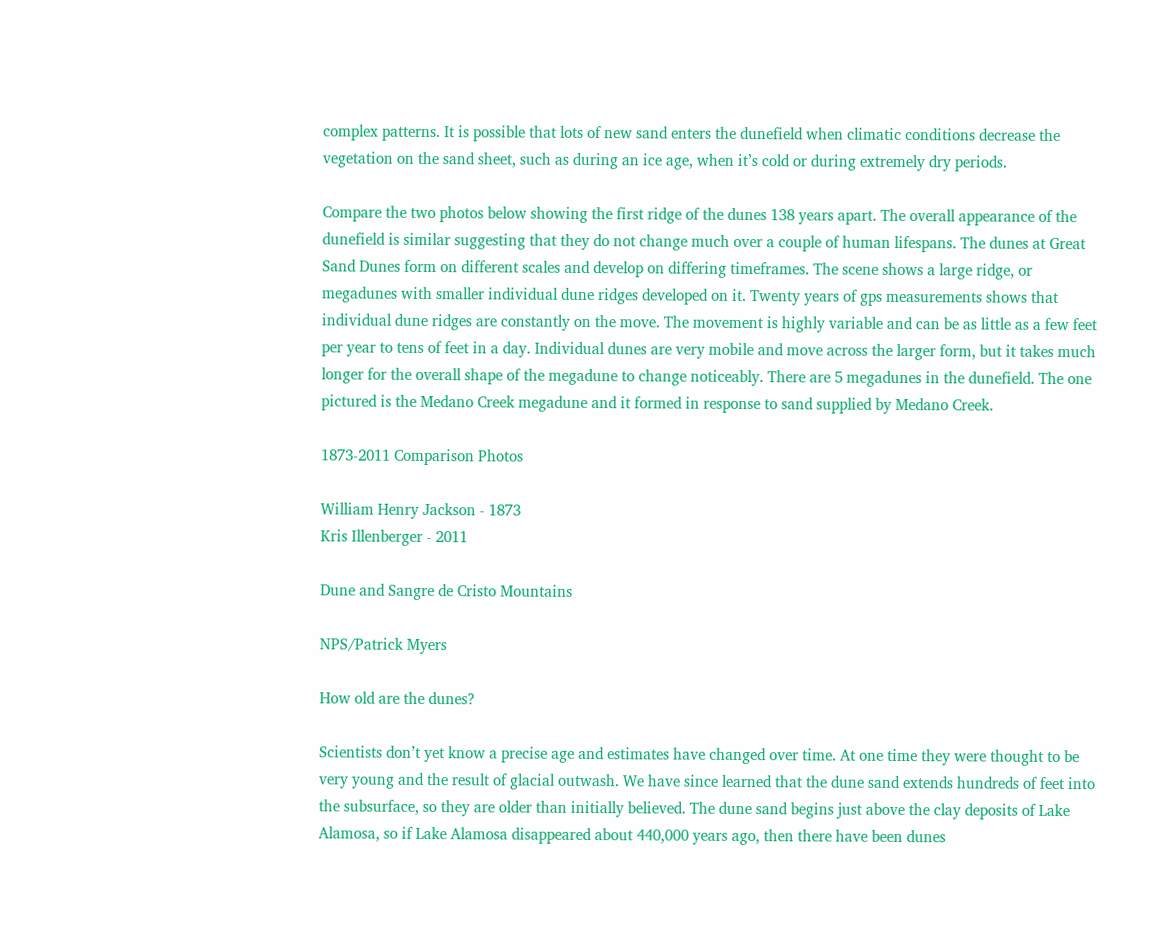complex patterns. It is possible that lots of new sand enters the dunefield when climatic conditions decrease the vegetation on the sand sheet, such as during an ice age, when it’s cold or during extremely dry periods.

Compare the two photos below showing the first ridge of the dunes 138 years apart. The overall appearance of the dunefield is similar suggesting that they do not change much over a couple of human lifespans. The dunes at Great Sand Dunes form on different scales and develop on differing timeframes. The scene shows a large ridge, or megadunes with smaller individual dune ridges developed on it. Twenty years of gps measurements shows that individual dune ridges are constantly on the move. The movement is highly variable and can be as little as a few feet per year to tens of feet in a day. Individual dunes are very mobile and move across the larger form, but it takes much longer for the overall shape of the megadune to change noticeably. There are 5 megadunes in the dunefield. The one pictured is the Medano Creek megadune and it formed in response to sand supplied by Medano Creek.

1873-2011 Comparison Photos

William Henry Jackson - 1873
Kris Illenberger - 2011

Dune and Sangre de Cristo Mountains

NPS/Patrick Myers

How old are the dunes?

Scientists don’t yet know a precise age and estimates have changed over time. At one time they were thought to be very young and the result of glacial outwash. We have since learned that the dune sand extends hundreds of feet into the subsurface, so they are older than initially believed. The dune sand begins just above the clay deposits of Lake Alamosa, so if Lake Alamosa disappeared about 440,000 years ago, then there have been dunes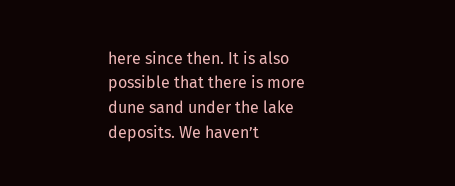here since then. It is also possible that there is more dune sand under the lake deposits. We haven’t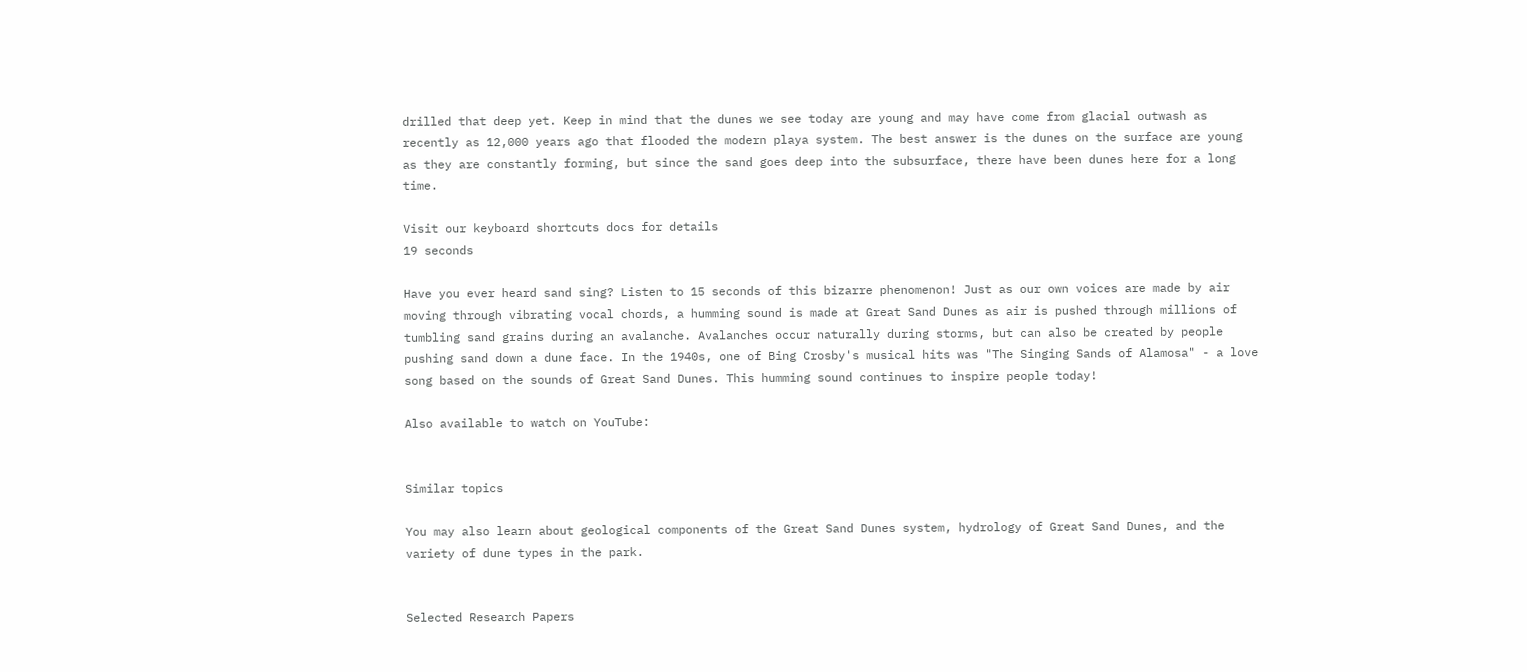drilled that deep yet. Keep in mind that the dunes we see today are young and may have come from glacial outwash as recently as 12,000 years ago that flooded the modern playa system. The best answer is the dunes on the surface are young as they are constantly forming, but since the sand goes deep into the subsurface, there have been dunes here for a long time.

Visit our keyboard shortcuts docs for details
19 seconds

Have you ever heard sand sing? Listen to 15 seconds of this bizarre phenomenon! Just as our own voices are made by air moving through vibrating vocal chords, a humming sound is made at Great Sand Dunes as air is pushed through millions of tumbling sand grains during an avalanche. Avalanches occur naturally during storms, but can also be created by people pushing sand down a dune face. In the 1940s, one of Bing Crosby's musical hits was "The Singing Sands of Alamosa" - a love song based on the sounds of Great Sand Dunes. This humming sound continues to inspire people today!

Also available to watch on YouTube:


Similar topics

You may also learn about geological components of the Great Sand Dunes system, hydrology of Great Sand Dunes, and the variety of dune types in the park.


Selected Research Papers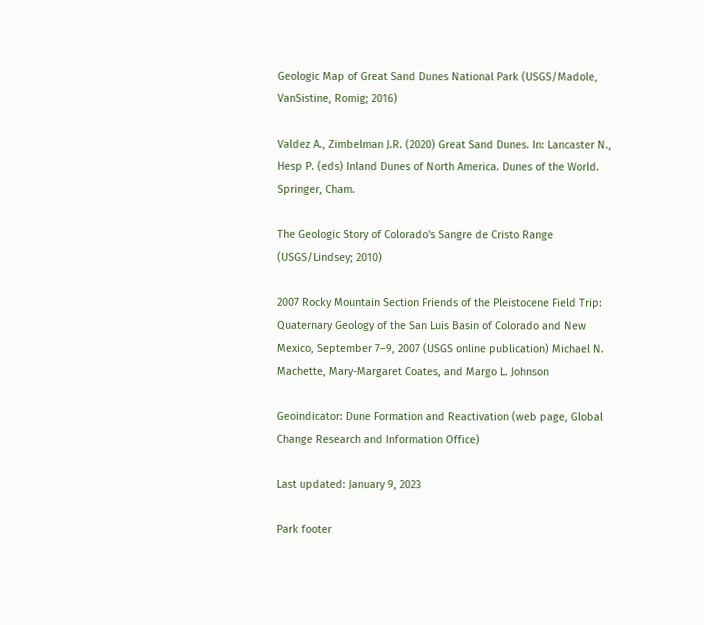Geologic Map of Great Sand Dunes National Park (USGS/Madole, VanSistine, Romig; 2016)

Valdez A., Zimbelman J.R. (2020) Great Sand Dunes. In: Lancaster N., Hesp P. (eds) Inland Dunes of North America. Dunes of the World. Springer, Cham.

The Geologic Story of Colorado's Sangre de Cristo Range (USGS/Lindsey; 2010)

2007 Rocky Mountain Section Friends of the Pleistocene Field Trip: Quaternary Geology of the San Luis Basin of Colorado and New Mexico, September 7–9, 2007 (USGS online publication) Michael N. Machette, Mary-Margaret Coates, and Margo L. Johnson

Geoindicator: Dune Formation and Reactivation (web page, Global Change Research and Information Office)

Last updated: January 9, 2023

Park footer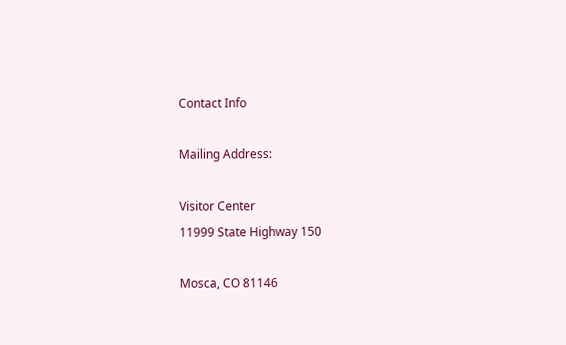Contact Info

Mailing Address:

Visitor Center
11999 State Highway 150

Mosca, CO 81146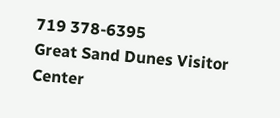719 378-6395
Great Sand Dunes Visitor Center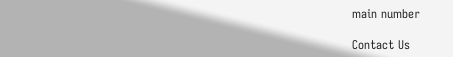main number

Contact Us